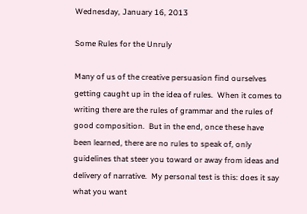Wednesday, January 16, 2013

Some Rules for the Unruly

Many of us of the creative persuasion find ourselves getting caught up in the idea of rules.  When it comes to writing there are the rules of grammar and the rules of good composition.  But in the end, once these have been learned, there are no rules to speak of, only guidelines that steer you toward or away from ideas and delivery of narrative.  My personal test is this: does it say what you want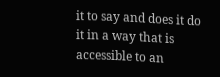it to say and does it do it in a way that is accessible to an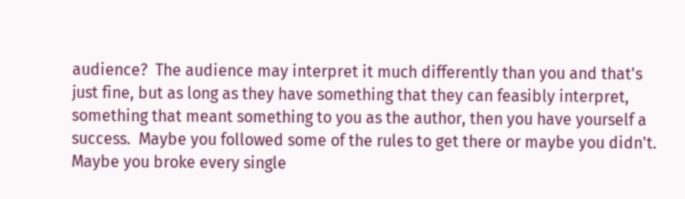audience?  The audience may interpret it much differently than you and that's just fine, but as long as they have something that they can feasibly interpret, something that meant something to you as the author, then you have yourself a success.  Maybe you followed some of the rules to get there or maybe you didn't.  Maybe you broke every single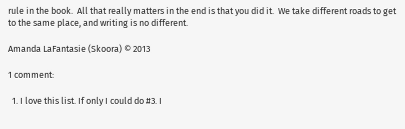rule in the book.  All that really matters in the end is that you did it.  We take different roads to get to the same place, and writing is no different.

Amanda LaFantasie (Skoora) © 2013

1 comment:

  1. I love this list. If only I could do #3. I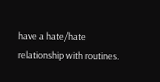have a hate/hate relationship with routines.